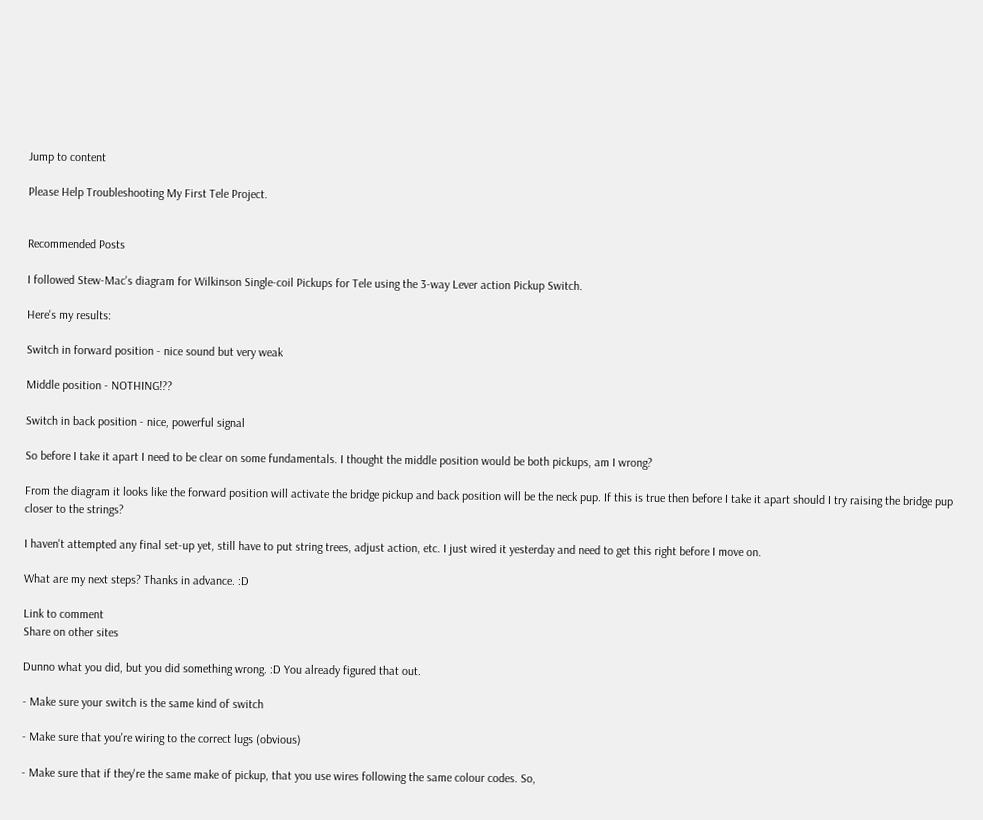Jump to content

Please Help Troubleshooting My First Tele Project.


Recommended Posts

I followed Stew-Mac's diagram for Wilkinson Single-coil Pickups for Tele using the 3-way Lever action Pickup Switch.

Here's my results:

Switch in forward position - nice sound but very weak

Middle position - NOTHING!??

Switch in back position - nice, powerful signal

So before I take it apart I need to be clear on some fundamentals. I thought the middle position would be both pickups, am I wrong?

From the diagram it looks like the forward position will activate the bridge pickup and back position will be the neck pup. If this is true then before I take it apart should I try raising the bridge pup closer to the strings?

I haven't attempted any final set-up yet, still have to put string trees, adjust action, etc. I just wired it yesterday and need to get this right before I move on.

What are my next steps? Thanks in advance. :D

Link to comment
Share on other sites

Dunno what you did, but you did something wrong. :D You already figured that out.

- Make sure your switch is the same kind of switch

- Make sure that you're wiring to the correct lugs (obvious)

- Make sure that if they're the same make of pickup, that you use wires following the same colour codes. So,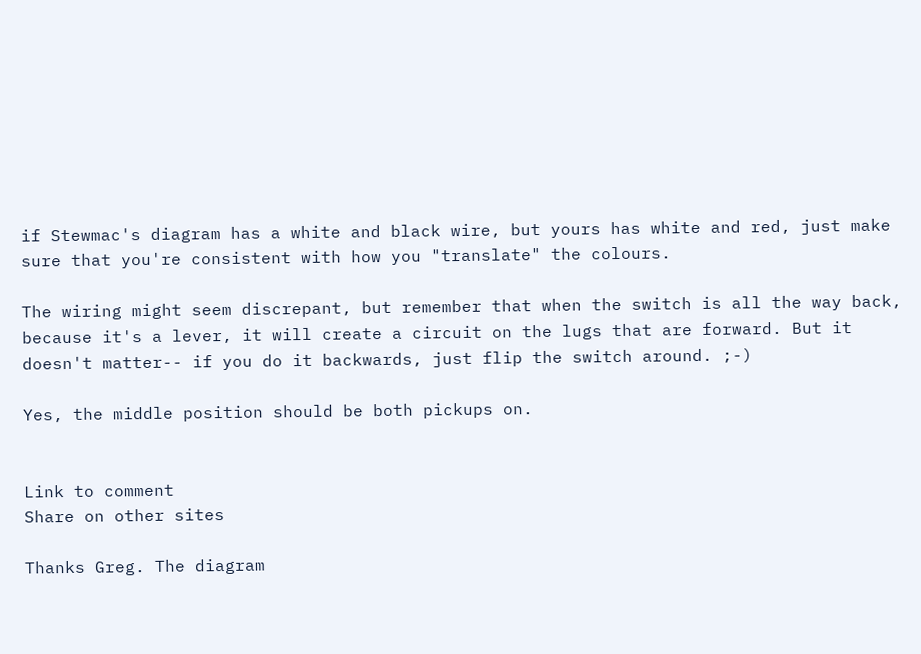if Stewmac's diagram has a white and black wire, but yours has white and red, just make sure that you're consistent with how you "translate" the colours.

The wiring might seem discrepant, but remember that when the switch is all the way back, because it's a lever, it will create a circuit on the lugs that are forward. But it doesn't matter-- if you do it backwards, just flip the switch around. ;-)

Yes, the middle position should be both pickups on.


Link to comment
Share on other sites

Thanks Greg. The diagram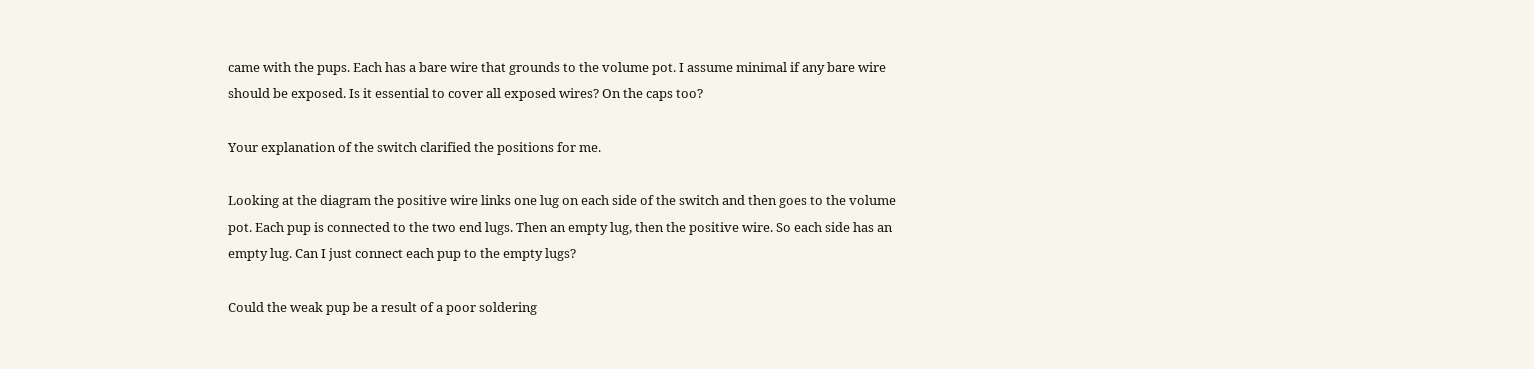came with the pups. Each has a bare wire that grounds to the volume pot. I assume minimal if any bare wire should be exposed. Is it essential to cover all exposed wires? On the caps too?

Your explanation of the switch clarified the positions for me.

Looking at the diagram the positive wire links one lug on each side of the switch and then goes to the volume pot. Each pup is connected to the two end lugs. Then an empty lug, then the positive wire. So each side has an empty lug. Can I just connect each pup to the empty lugs?

Could the weak pup be a result of a poor soldering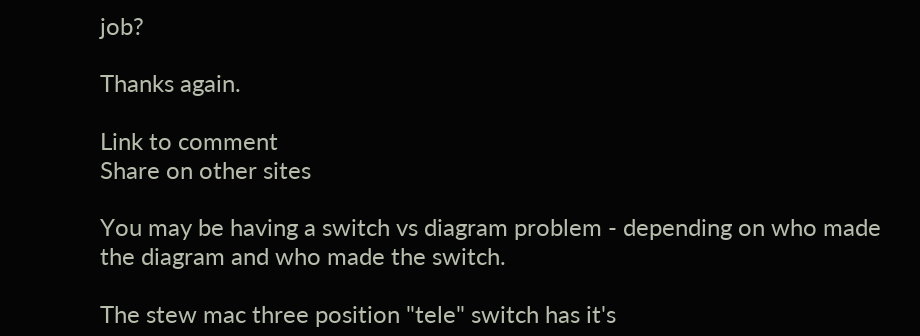job?

Thanks again.

Link to comment
Share on other sites

You may be having a switch vs diagram problem - depending on who made the diagram and who made the switch.

The stew mac three position "tele" switch has it's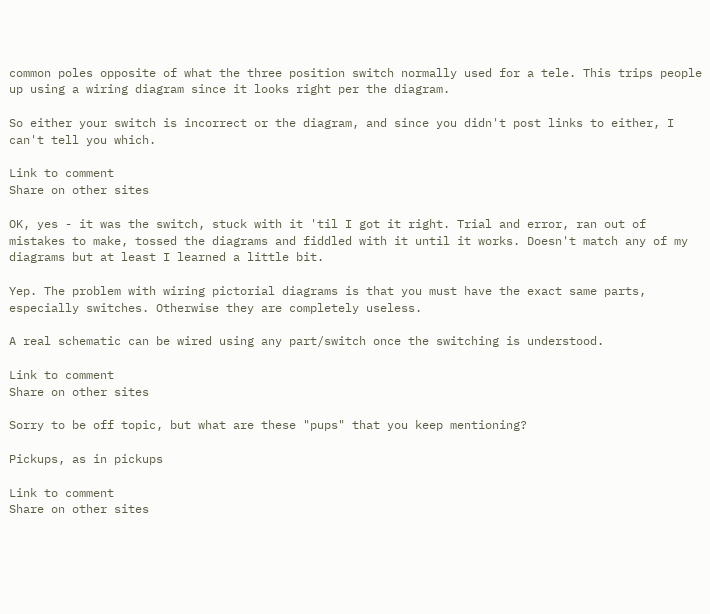common poles opposite of what the three position switch normally used for a tele. This trips people up using a wiring diagram since it looks right per the diagram.

So either your switch is incorrect or the diagram, and since you didn't post links to either, I can't tell you which.

Link to comment
Share on other sites

OK, yes - it was the switch, stuck with it 'til I got it right. Trial and error, ran out of mistakes to make, tossed the diagrams and fiddled with it until it works. Doesn't match any of my diagrams but at least I learned a little bit.

Yep. The problem with wiring pictorial diagrams is that you must have the exact same parts, especially switches. Otherwise they are completely useless.

A real schematic can be wired using any part/switch once the switching is understood.

Link to comment
Share on other sites

Sorry to be off topic, but what are these "pups" that you keep mentioning?

Pickups, as in pickups

Link to comment
Share on other sites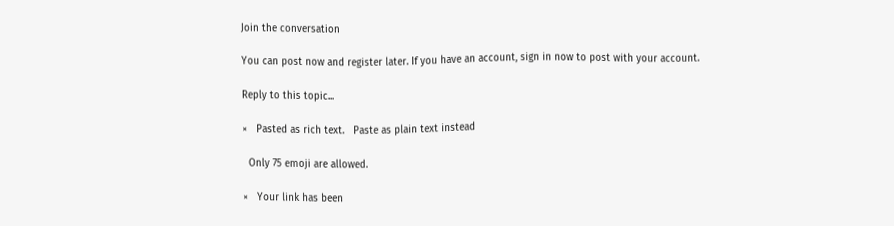Join the conversation

You can post now and register later. If you have an account, sign in now to post with your account.

Reply to this topic...

×   Pasted as rich text.   Paste as plain text instead

  Only 75 emoji are allowed.

×   Your link has been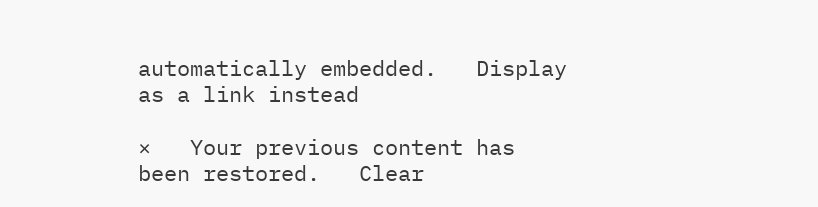automatically embedded.   Display as a link instead

×   Your previous content has been restored.   Clear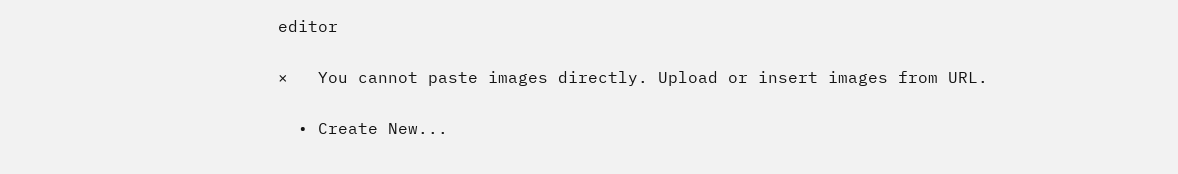editor

×   You cannot paste images directly. Upload or insert images from URL.

  • Create New...